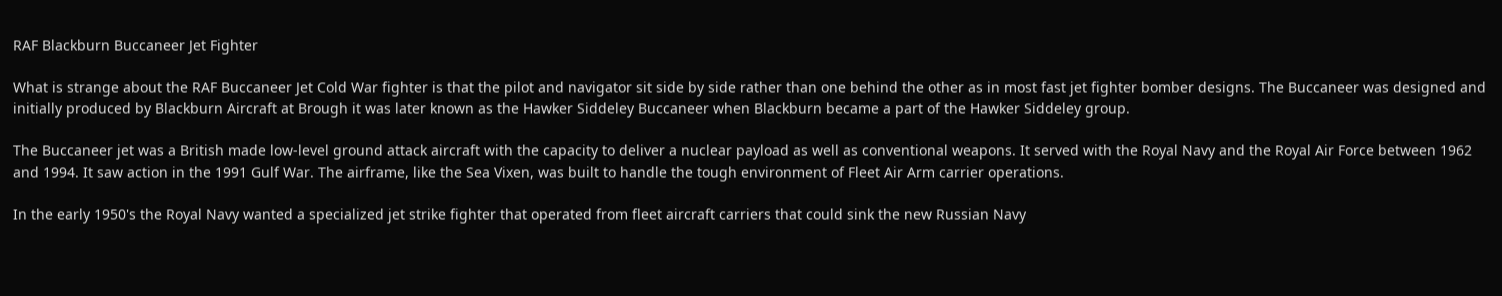RAF Blackburn Buccaneer Jet Fighter

What is strange about the RAF Buccaneer Jet Cold War fighter is that the pilot and navigator sit side by side rather than one behind the other as in most fast jet fighter bomber designs. The Buccaneer was designed and initially produced by Blackburn Aircraft at Brough it was later known as the Hawker Siddeley Buccaneer when Blackburn became a part of the Hawker Siddeley group.

The Buccaneer jet was a British made low-level ground attack aircraft with the capacity to deliver a nuclear payload as well as conventional weapons. It served with the Royal Navy and the Royal Air Force between 1962 and 1994. It saw action in the 1991 Gulf War. The airframe, like the Sea Vixen, was built to handle the tough environment of Fleet Air Arm carrier operations.

In the early 1950's the Royal Navy wanted a specialized jet strike fighter that operated from fleet aircraft carriers that could sink the new Russian Navy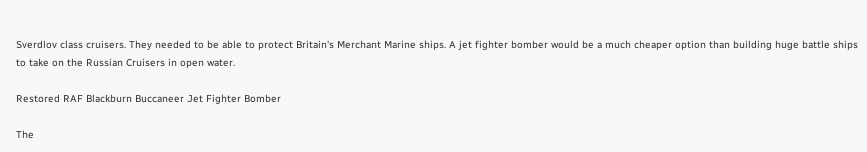Sverdlov class cruisers. They needed to be able to protect Britain's Merchant Marine ships. A jet fighter bomber would be a much cheaper option than building huge battle ships to take on the Russian Cruisers in open water.

Restored RAF Blackburn Buccaneer Jet Fighter Bomber

The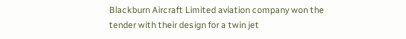Blackburn Aircraft Limited aviation company won the tender with their design for a twin jet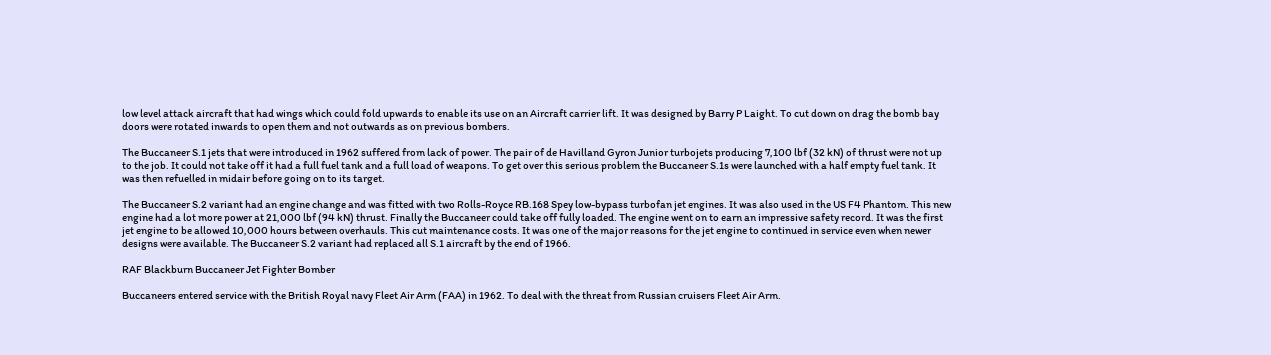low level attack aircraft that had wings which could fold upwards to enable its use on an Aircraft carrier lift. It was designed by Barry P Laight. To cut down on drag the bomb bay doors were rotated inwards to open them and not outwards as on previous bombers.

The Buccaneer S.1 jets that were introduced in 1962 suffered from lack of power. The pair of de Havilland Gyron Junior turbojets producing 7,100 lbf (32 kN) of thrust were not up to the job. It could not take off it had a full fuel tank and a full load of weapons. To get over this serious problem the Buccaneer S.1s were launched with a half empty fuel tank. It was then refuelled in midair before going on to its target.

The Buccaneer S.2 variant had an engine change and was fitted with two Rolls-Royce RB.168 Spey low-bypass turbofan jet engines. It was also used in the US F4 Phantom. This new engine had a lot more power at 21,000 lbf (94 kN) thrust. Finally the Buccaneer could take off fully loaded. The engine went on to earn an impressive safety record. It was the first jet engine to be allowed 10,000 hours between overhauls. This cut maintenance costs. It was one of the major reasons for the jet engine to continued in service even when newer designs were available. The Buccaneer S.2 variant had replaced all S.1 aircraft by the end of 1966.

RAF Blackburn Buccaneer Jet Fighter Bomber

Buccaneers entered service with the British Royal navy Fleet Air Arm (FAA) in 1962. To deal with the threat from Russian cruisers Fleet Air Arm.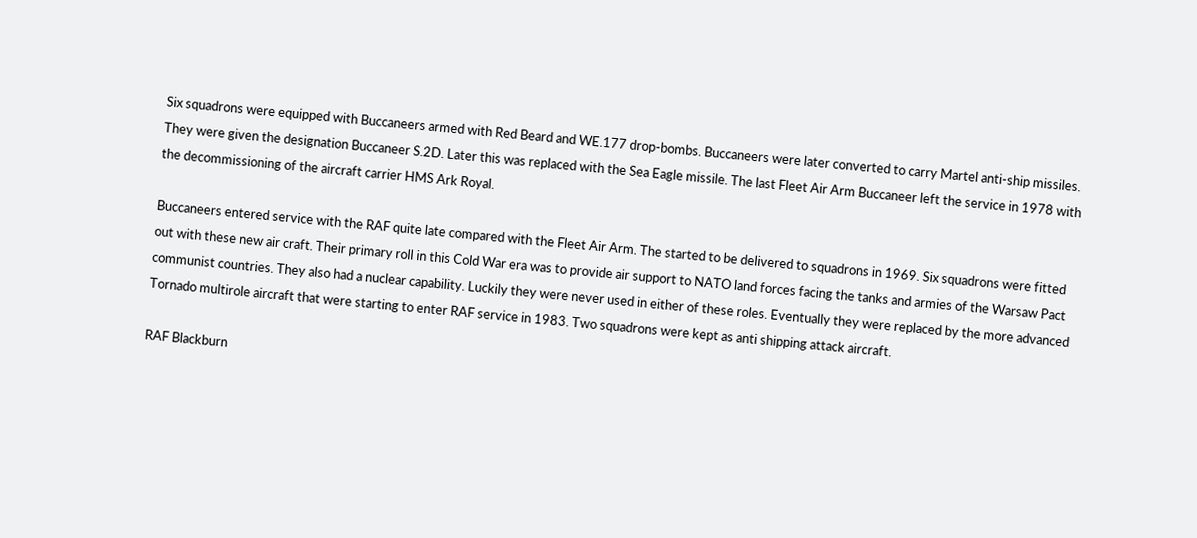Six squadrons were equipped with Buccaneers armed with Red Beard and WE.177 drop-bombs. Buccaneers were later converted to carry Martel anti-ship missiles. They were given the designation Buccaneer S.2D. Later this was replaced with the Sea Eagle missile. The last Fleet Air Arm Buccaneer left the service in 1978 with the decommissioning of the aircraft carrier HMS Ark Royal.

Buccaneers entered service with the RAF quite late compared with the Fleet Air Arm. The started to be delivered to squadrons in 1969. Six squadrons were fitted out with these new air craft. Their primary roll in this Cold War era was to provide air support to NATO land forces facing the tanks and armies of the Warsaw Pact communist countries. They also had a nuclear capability. Luckily they were never used in either of these roles. Eventually they were replaced by the more advanced Tornado multirole aircraft that were starting to enter RAF service in 1983. Two squadrons were kept as anti shipping attack aircraft.

RAF Blackburn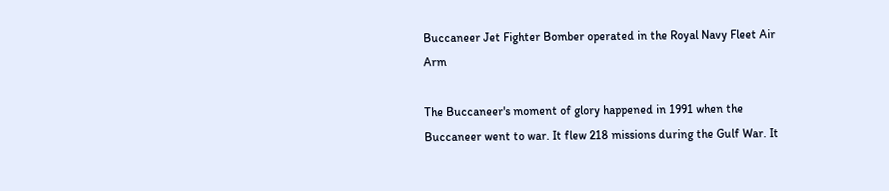Buccaneer Jet Fighter Bomber operated in the Royal Navy Fleet Air Arm

The Buccaneer's moment of glory happened in 1991 when the Buccaneer went to war. It flew 218 missions during the Gulf War. It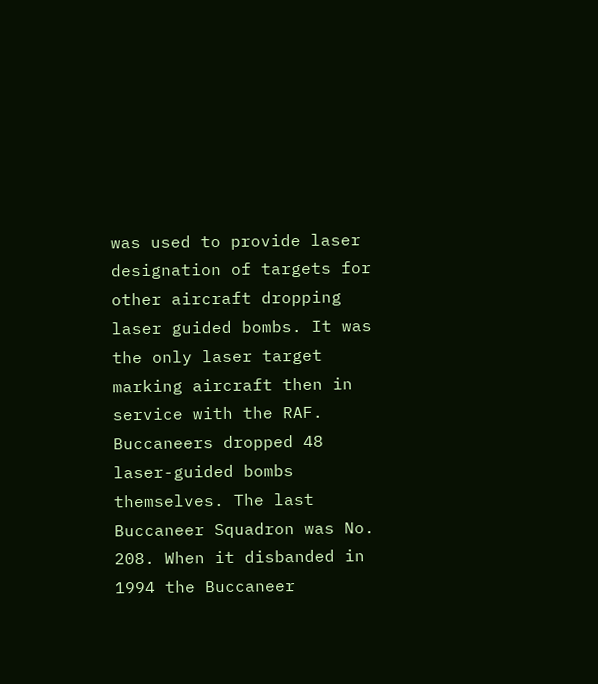was used to provide laser designation of targets for other aircraft dropping laser guided bombs. It was the only laser target marking aircraft then in service with the RAF. Buccaneers dropped 48 laser-guided bombs themselves. The last Buccaneer Squadron was No. 208. When it disbanded in 1994 the Buccaneer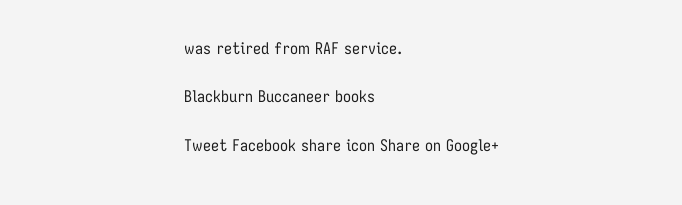was retired from RAF service.

Blackburn Buccaneer books

Tweet Facebook share icon Share on Google+